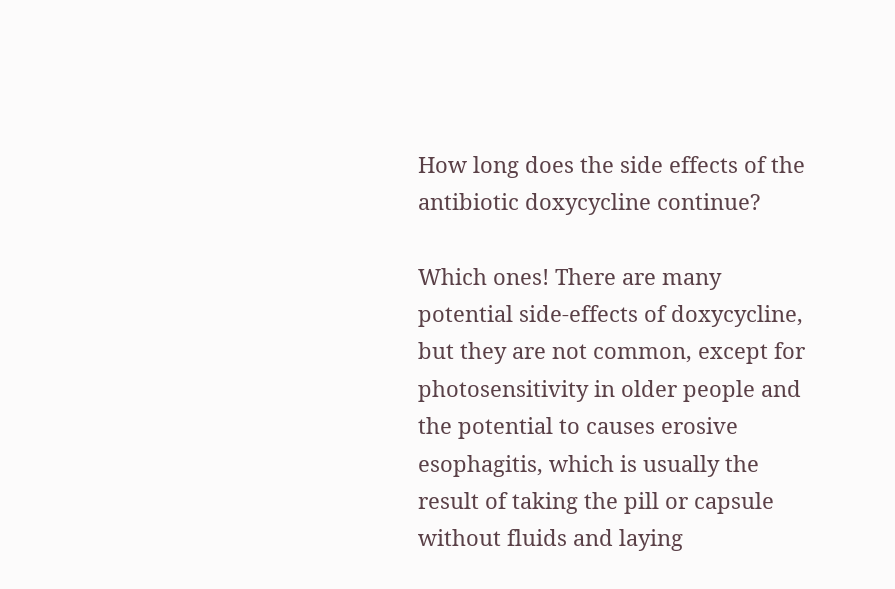How long does the side effects of the antibiotic doxycycline continue?

Which ones! There are many potential side-effects of doxycycline, but they are not common, except for photosensitivity in older people and the potential to causes erosive esophagitis, which is usually the result of taking the pill or capsule without fluids and laying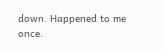down. Happened to me once.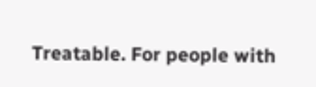Treatable. For people with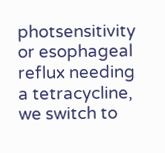photsensitivity or esophageal reflux needing a tetracycline, we switch to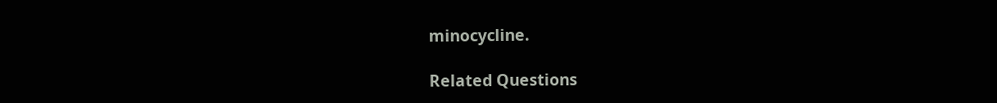minocycline.

Related Questions